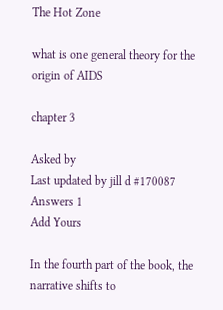The Hot Zone

what is one general theory for the origin of AIDS

chapter 3

Asked by
Last updated by jill d #170087
Answers 1
Add Yours

In the fourth part of the book, the narrative shifts to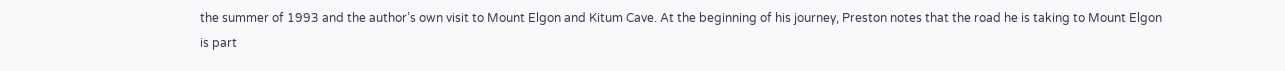the summer of 1993 and the author’s own visit to Mount Elgon and Kitum Cave. At the beginning of his journey, Preston notes that the road he is taking to Mount Elgon is part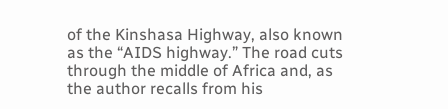of the Kinshasa Highway, also known as the “AIDS highway.” The road cuts through the middle of Africa and, as the author recalls from his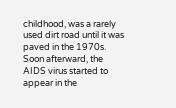childhood, was a rarely used dirt road until it was paved in the 1970s. Soon afterward, the AIDS virus started to appear in the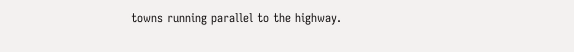towns running parallel to the highway.